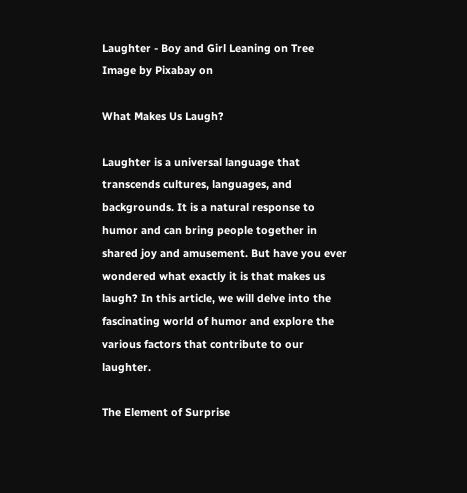Laughter - Boy and Girl Leaning on Tree
Image by Pixabay on

What Makes Us Laugh?

Laughter is a universal language that transcends cultures, languages, and backgrounds. It is a natural response to humor and can bring people together in shared joy and amusement. But have you ever wondered what exactly it is that makes us laugh? In this article, we will delve into the fascinating world of humor and explore the various factors that contribute to our laughter.

The Element of Surprise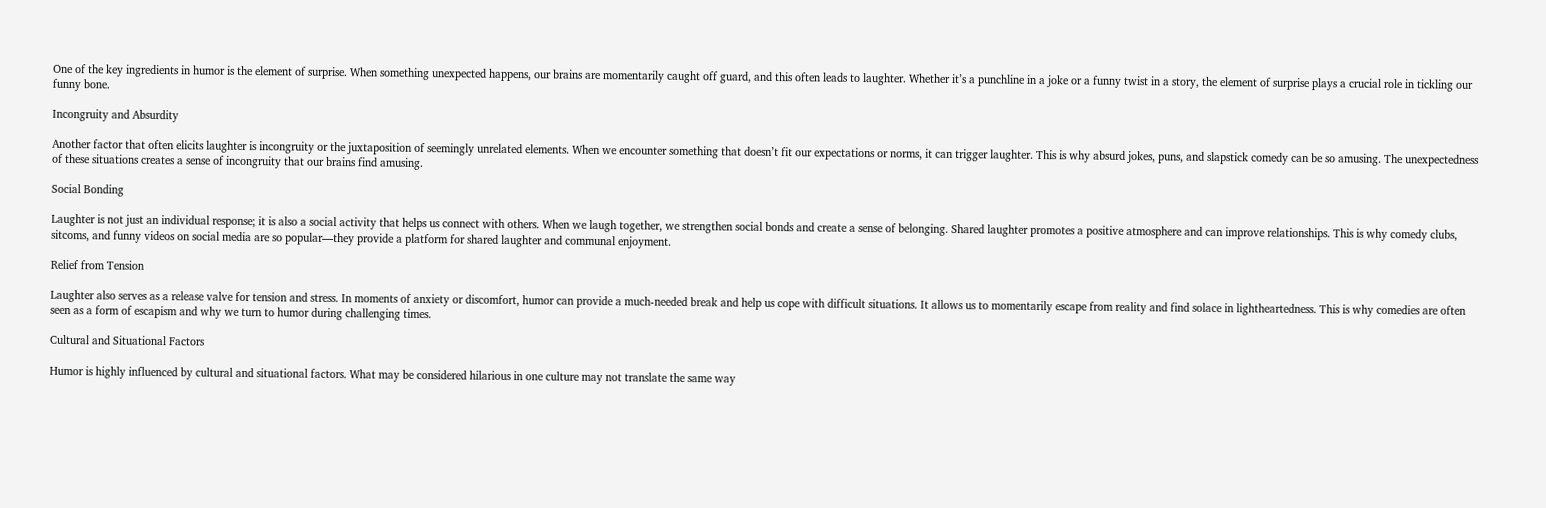One of the key ingredients in humor is the element of surprise. When something unexpected happens, our brains are momentarily caught off guard, and this often leads to laughter. Whether it’s a punchline in a joke or a funny twist in a story, the element of surprise plays a crucial role in tickling our funny bone.

Incongruity and Absurdity

Another factor that often elicits laughter is incongruity or the juxtaposition of seemingly unrelated elements. When we encounter something that doesn’t fit our expectations or norms, it can trigger laughter. This is why absurd jokes, puns, and slapstick comedy can be so amusing. The unexpectedness of these situations creates a sense of incongruity that our brains find amusing.

Social Bonding

Laughter is not just an individual response; it is also a social activity that helps us connect with others. When we laugh together, we strengthen social bonds and create a sense of belonging. Shared laughter promotes a positive atmosphere and can improve relationships. This is why comedy clubs, sitcoms, and funny videos on social media are so popular—they provide a platform for shared laughter and communal enjoyment.

Relief from Tension

Laughter also serves as a release valve for tension and stress. In moments of anxiety or discomfort, humor can provide a much-needed break and help us cope with difficult situations. It allows us to momentarily escape from reality and find solace in lightheartedness. This is why comedies are often seen as a form of escapism and why we turn to humor during challenging times.

Cultural and Situational Factors

Humor is highly influenced by cultural and situational factors. What may be considered hilarious in one culture may not translate the same way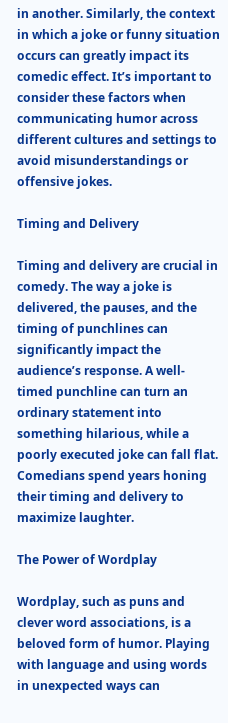in another. Similarly, the context in which a joke or funny situation occurs can greatly impact its comedic effect. It’s important to consider these factors when communicating humor across different cultures and settings to avoid misunderstandings or offensive jokes.

Timing and Delivery

Timing and delivery are crucial in comedy. The way a joke is delivered, the pauses, and the timing of punchlines can significantly impact the audience’s response. A well-timed punchline can turn an ordinary statement into something hilarious, while a poorly executed joke can fall flat. Comedians spend years honing their timing and delivery to maximize laughter.

The Power of Wordplay

Wordplay, such as puns and clever word associations, is a beloved form of humor. Playing with language and using words in unexpected ways can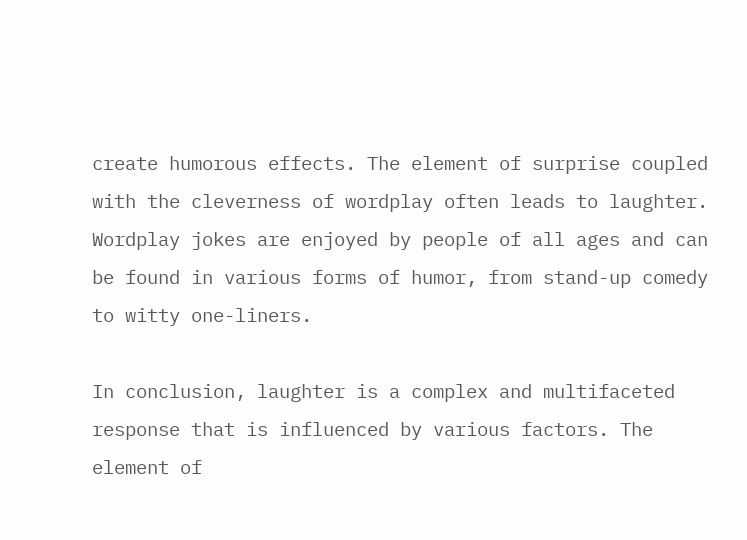create humorous effects. The element of surprise coupled with the cleverness of wordplay often leads to laughter. Wordplay jokes are enjoyed by people of all ages and can be found in various forms of humor, from stand-up comedy to witty one-liners.

In conclusion, laughter is a complex and multifaceted response that is influenced by various factors. The element of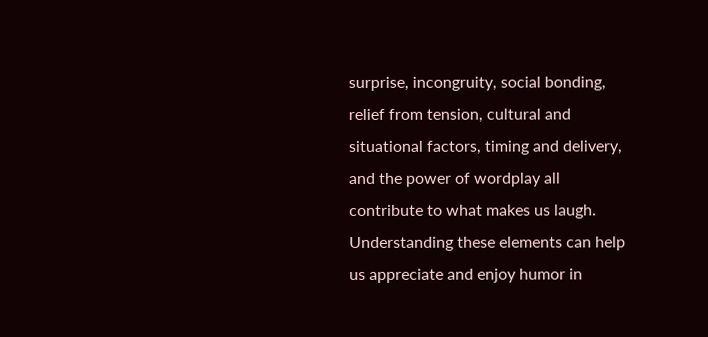surprise, incongruity, social bonding, relief from tension, cultural and situational factors, timing and delivery, and the power of wordplay all contribute to what makes us laugh. Understanding these elements can help us appreciate and enjoy humor in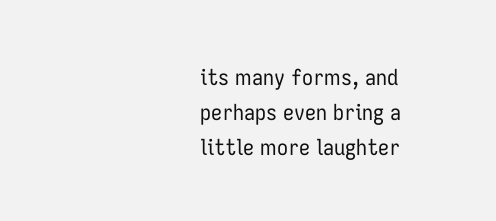its many forms, and perhaps even bring a little more laughter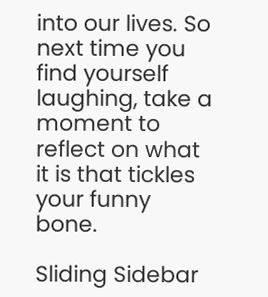into our lives. So next time you find yourself laughing, take a moment to reflect on what it is that tickles your funny bone.

Sliding Sidebar